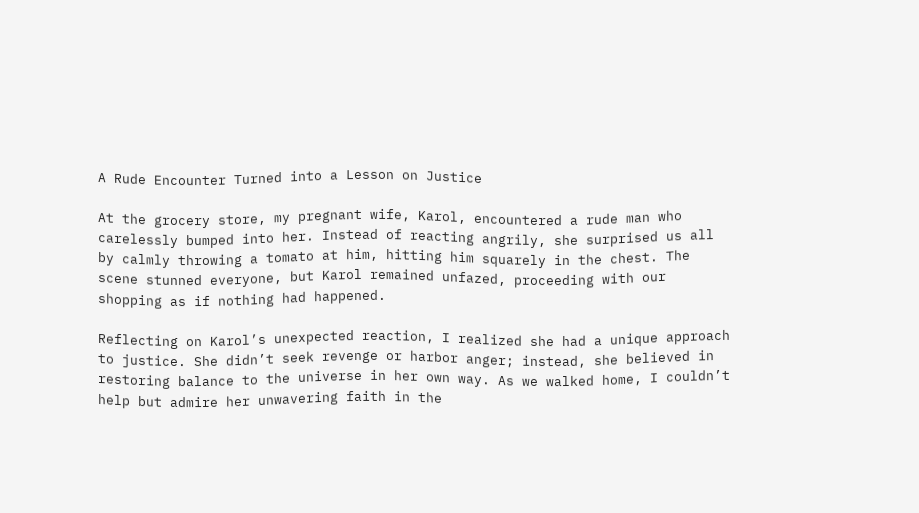A Rude Encounter Turned into a Lesson on Justice

At the grocery store, my pregnant wife, Karol, encountered a rude man who carelessly bumped into her. Instead of reacting angrily, she surprised us all by calmly throwing a tomato at him, hitting him squarely in the chest. The scene stunned everyone, but Karol remained unfazed, proceeding with our shopping as if nothing had happened.

Reflecting on Karol’s unexpected reaction, I realized she had a unique approach to justice. She didn’t seek revenge or harbor anger; instead, she believed in restoring balance to the universe in her own way. As we walked home, I couldn’t help but admire her unwavering faith in the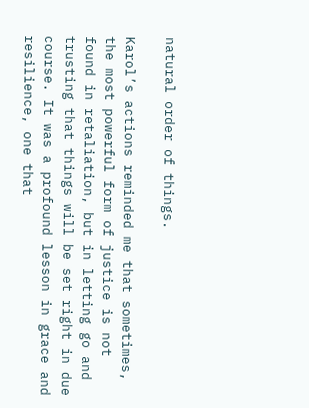natural order of things.

Karol’s actions reminded me that sometimes, the most powerful form of justice is not found in retaliation, but in letting go and trusting that things will be set right in due course. It was a profound lesson in grace and resilience, one that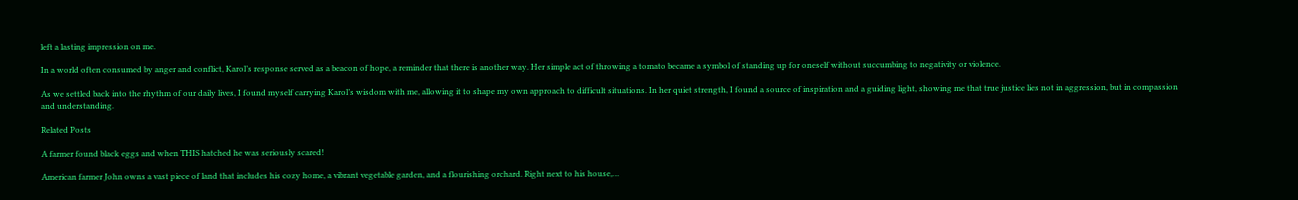left a lasting impression on me.

In a world often consumed by anger and conflict, Karol’s response served as a beacon of hope, a reminder that there is another way. Her simple act of throwing a tomato became a symbol of standing up for oneself without succumbing to negativity or violence.

As we settled back into the rhythm of our daily lives, I found myself carrying Karol’s wisdom with me, allowing it to shape my own approach to difficult situations. In her quiet strength, I found a source of inspiration and a guiding light, showing me that true justice lies not in aggression, but in compassion and understanding.

Related Posts

A farmer found black eggs and when THIS hatched he was seriously scared!

American farmer John owns a vast piece of land that includes his cozy home, a vibrant vegetable garden, and a flourishing orchard. Right next to his house,…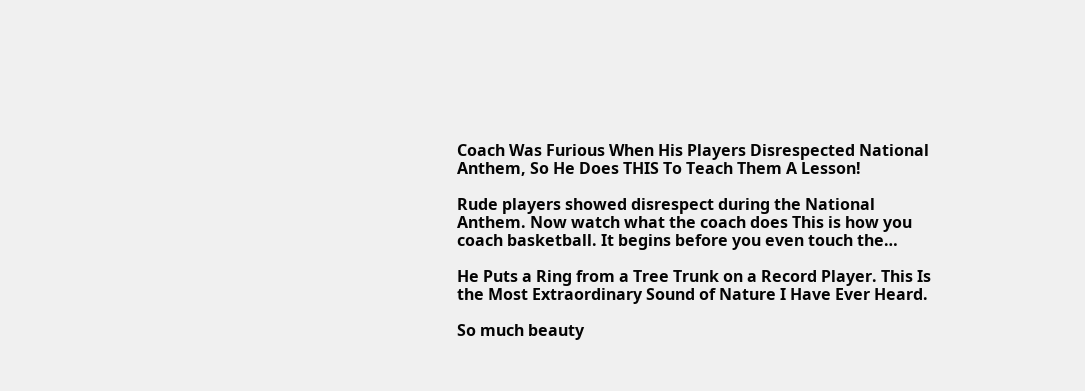Coach Was Furious When His Players Disrespected National Anthem, So He Does THIS To Teach Them A Lesson!

Rude players showed disrespect during the National Anthem. Now watch what the coach does This is how you coach basketball. It begins before you even touch the…

He Puts a Ring from a Tree Trunk on a Record Player. This Is the Most Extraordinary Sound of Nature I Have Ever Heard.

So much beauty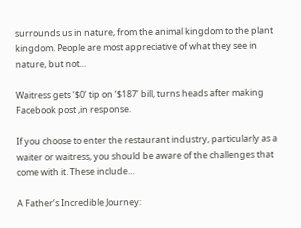surrounds us in nature, from the animal kingdom to the plant kingdom. People are most appreciative of what they see in nature, but not…

Waitress gets ‘$0’ tip on ‘$187’ bill, turns heads after making Facebook post ,in response.

If you choose to enter the restaurant industry, particularly as a waiter or waitress, you should be aware of the challenges that come with it. These include…

A Father’s Incredible Journey: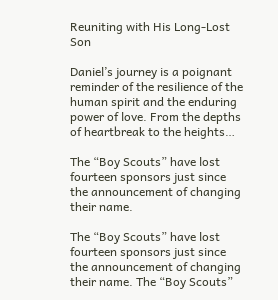Reuniting with His Long-Lost Son

Daniel’s journey is a poignant reminder of the resilience of the human spirit and the enduring power of love. From the depths of heartbreak to the heights…

The “Boy Scouts” have lost fourteen sponsors just since the announcement of changing their name.

The “Boy Scouts” have lost fourteen sponsors just since the announcement of changing their name. The “Boy Scouts”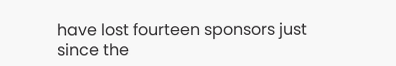have lost fourteen sponsors just since the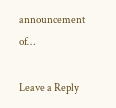announcement of…

Leave a Reply